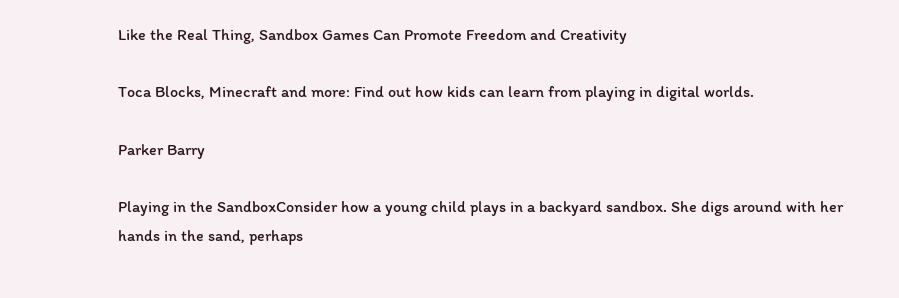Like the Real Thing, Sandbox Games Can Promote Freedom and Creativity

Toca Blocks, Minecraft and more: Find out how kids can learn from playing in digital worlds.

Parker Barry

Playing in the SandboxConsider how a young child plays in a backyard sandbox. She digs around with her hands in the sand, perhaps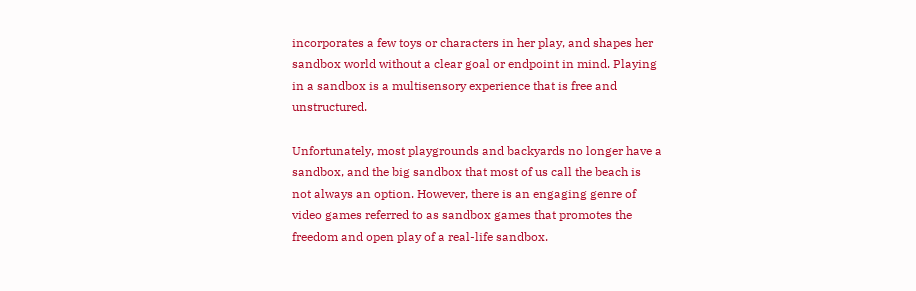incorporates a few toys or characters in her play, and shapes her sandbox world without a clear goal or endpoint in mind. Playing in a sandbox is a multisensory experience that is free and unstructured.

Unfortunately, most playgrounds and backyards no longer have a sandbox, and the big sandbox that most of us call the beach is not always an option. However, there is an engaging genre of video games referred to as sandbox games that promotes the freedom and open play of a real-life sandbox.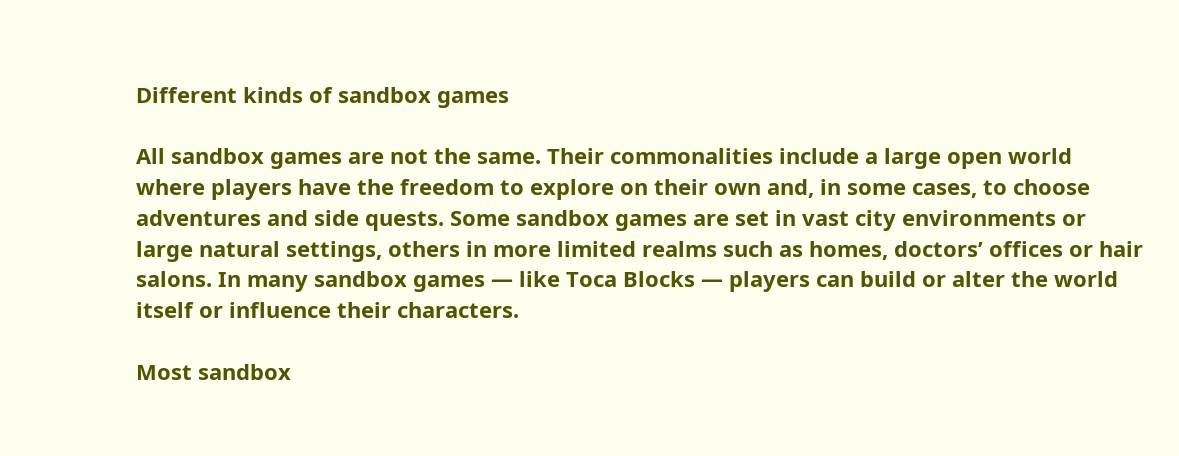Different kinds of sandbox games

All sandbox games are not the same. Their commonalities include a large open world where players have the freedom to explore on their own and, in some cases, to choose adventures and side quests. Some sandbox games are set in vast city environments or large natural settings, others in more limited realms such as homes, doctors’ offices or hair salons. In many sandbox games — like Toca Blocks — players can build or alter the world itself or influence their characters.

Most sandbox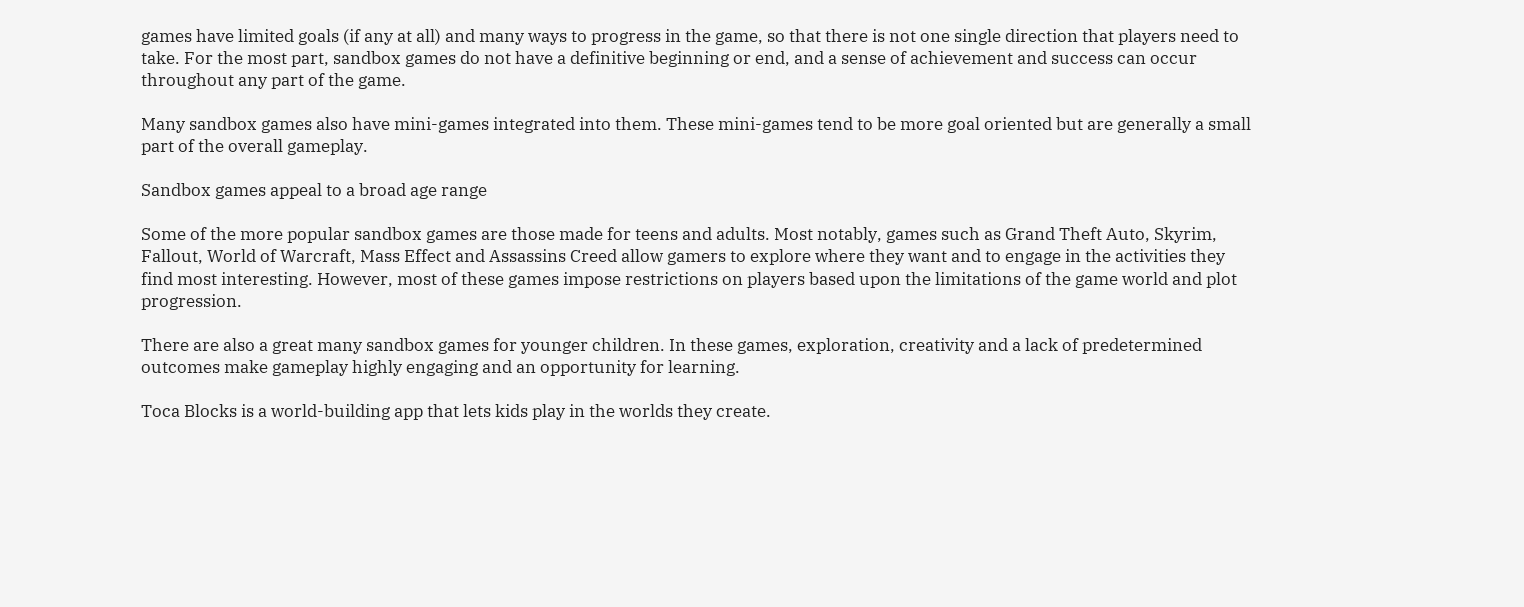games have limited goals (if any at all) and many ways to progress in the game, so that there is not one single direction that players need to take. For the most part, sandbox games do not have a definitive beginning or end, and a sense of achievement and success can occur throughout any part of the game.

Many sandbox games also have mini-games integrated into them. These mini-games tend to be more goal oriented but are generally a small part of the overall gameplay.

Sandbox games appeal to a broad age range

Some of the more popular sandbox games are those made for teens and adults. Most notably, games such as Grand Theft Auto, Skyrim, Fallout, World of Warcraft, Mass Effect and Assassins Creed allow gamers to explore where they want and to engage in the activities they find most interesting. However, most of these games impose restrictions on players based upon the limitations of the game world and plot progression.

There are also a great many sandbox games for younger children. In these games, exploration, creativity and a lack of predetermined outcomes make gameplay highly engaging and an opportunity for learning.

Toca Blocks is a world-building app that lets kids play in the worlds they create.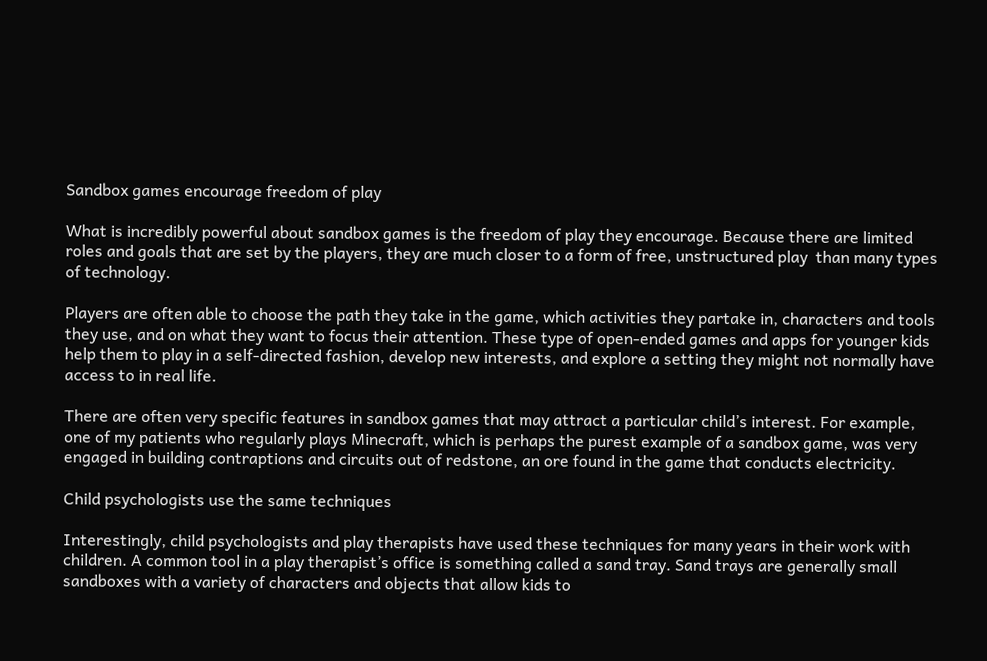Sandbox games encourage freedom of play

What is incredibly powerful about sandbox games is the freedom of play they encourage. Because there are limited roles and goals that are set by the players, they are much closer to a form of free, unstructured play  than many types of technology.

Players are often able to choose the path they take in the game, which activities they partake in, characters and tools they use, and on what they want to focus their attention. These type of open-ended games and apps for younger kids help them to play in a self-directed fashion, develop new interests, and explore a setting they might not normally have access to in real life.

There are often very specific features in sandbox games that may attract a particular child’s interest. For example, one of my patients who regularly plays Minecraft, which is perhaps the purest example of a sandbox game, was very engaged in building contraptions and circuits out of redstone, an ore found in the game that conducts electricity.

Child psychologists use the same techniques

Interestingly, child psychologists and play therapists have used these techniques for many years in their work with children. A common tool in a play therapist’s office is something called a sand tray. Sand trays are generally small sandboxes with a variety of characters and objects that allow kids to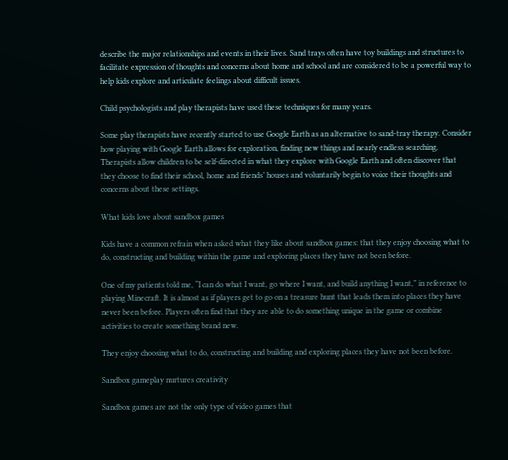describe the major relationships and events in their lives. Sand trays often have toy buildings and structures to facilitate expression of thoughts and concerns about home and school and are considered to be a powerful way to help kids explore and articulate feelings about difficult issues.

Child psychologists and play therapists have used these techniques for many years.

Some play therapists have recently started to use Google Earth as an alternative to sand-tray therapy. Consider how playing with Google Earth allows for exploration, finding new things and nearly endless searching. Therapists allow children to be self-directed in what they explore with Google Earth and often discover that they choose to find their school, home and friends’ houses and voluntarily begin to voice their thoughts and concerns about these settings.

What kids love about sandbox games

Kids have a common refrain when asked what they like about sandbox games: that they enjoy choosing what to do, constructing and building within the game and exploring places they have not been before.

One of my patients told me, “I can do what I want, go where I want, and build anything I want,” in reference to playing Minecraft. It is almost as if players get to go on a treasure hunt that leads them into places they have never been before. Players often find that they are able to do something unique in the game or combine activities to create something brand new.

They enjoy choosing what to do, constructing and building and exploring places they have not been before.

Sandbox gameplay nurtures creativity

Sandbox games are not the only type of video games that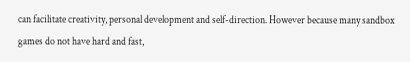can facilitate creativity, personal development and self-direction. However because many sandbox games do not have hard and fast,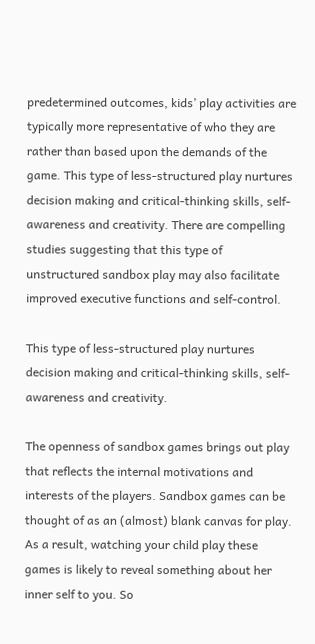predetermined outcomes, kids’ play activities are typically more representative of who they are rather than based upon the demands of the game. This type of less-structured play nurtures decision making and critical-thinking skills, self-awareness and creativity. There are compelling studies suggesting that this type of unstructured sandbox play may also facilitate improved executive functions and self-control.

This type of less-structured play nurtures decision making and critical-thinking skills, self-awareness and creativity.

The openness of sandbox games brings out play that reflects the internal motivations and interests of the players. Sandbox games can be thought of as an (almost) blank canvas for play. As a result, watching your child play these games is likely to reveal something about her inner self to you. So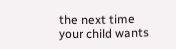the next time your child wants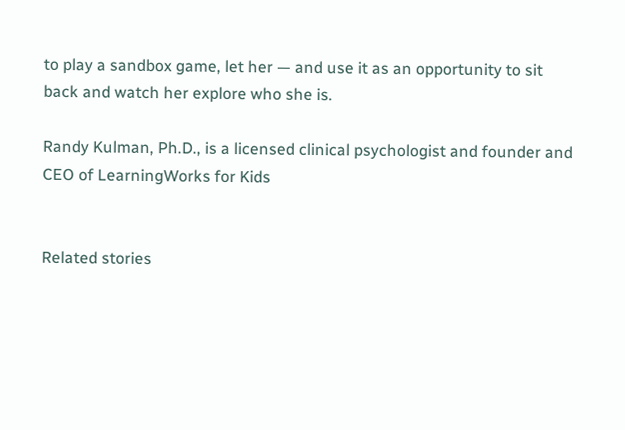to play a sandbox game, let her — and use it as an opportunity to sit back and watch her explore who she is.

Randy Kulman, Ph.D., is a licensed clinical psychologist and founder and CEO of LearningWorks for Kids


Related stories